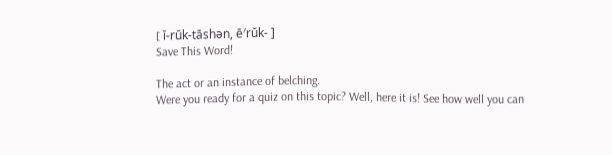[ ĭ-rŭk-tāshən, ē′rŭk- ]
Save This Word!

The act or an instance of belching.
Were you ready for a quiz on this topic? Well, here it is! See how well you can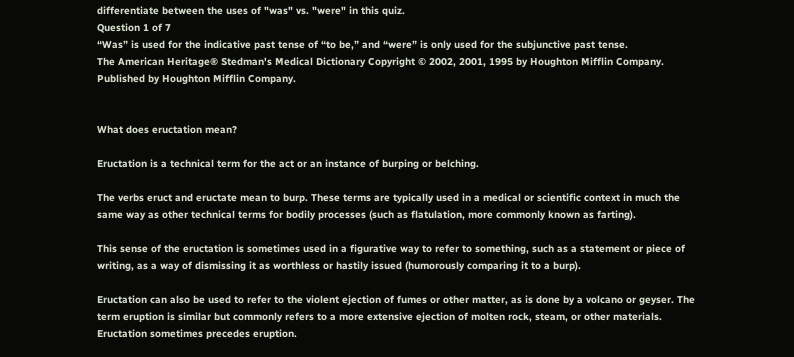differentiate between the uses of "was" vs. "were" in this quiz.
Question 1 of 7
“Was” is used for the indicative past tense of “to be,” and “were” is only used for the subjunctive past tense.
The American Heritage® Stedman's Medical Dictionary Copyright © 2002, 2001, 1995 by Houghton Mifflin Company. Published by Houghton Mifflin Company.


What does eructation mean?

Eructation is a technical term for the act or an instance of burping or belching.

The verbs eruct and eructate mean to burp. These terms are typically used in a medical or scientific context in much the same way as other technical terms for bodily processes (such as flatulation, more commonly known as farting).

This sense of the eructation is sometimes used in a figurative way to refer to something, such as a statement or piece of writing, as a way of dismissing it as worthless or hastily issued (humorously comparing it to a burp).

Eructation can also be used to refer to the violent ejection of fumes or other matter, as is done by a volcano or geyser. The term eruption is similar but commonly refers to a more extensive ejection of molten rock, steam, or other materials. Eructation sometimes precedes eruption.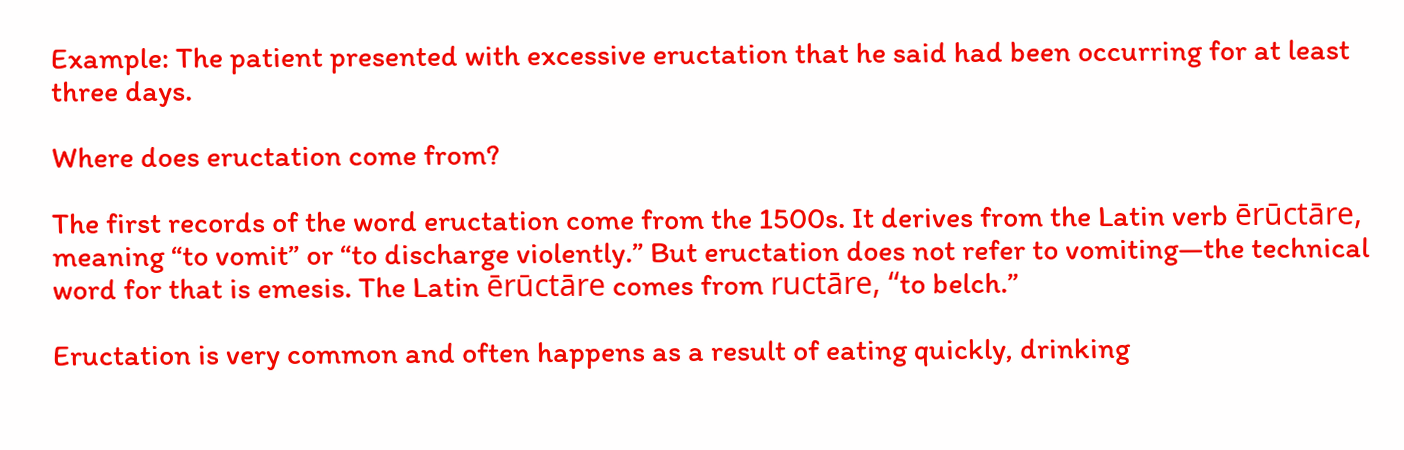Example: The patient presented with excessive eructation that he said had been occurring for at least three days.

Where does eructation come from?

The first records of the word eructation come from the 1500s. It derives from the Latin verb ērūctāre, meaning “to vomit” or “to discharge violently.” But eructation does not refer to vomiting—the technical word for that is emesis. The Latin ērūctāre comes from ructāre, “to belch.”

Eructation is very common and often happens as a result of eating quickly, drinking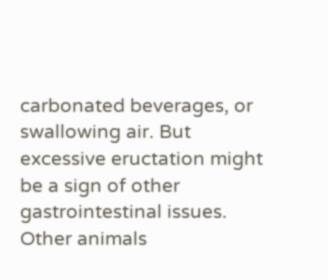carbonated beverages, or swallowing air. But excessive eructation might be a sign of other gastrointestinal issues. Other animals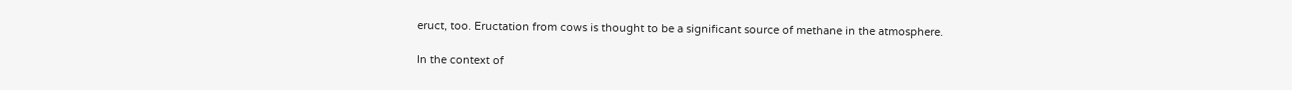eruct, too. Eructation from cows is thought to be a significant source of methane in the atmosphere.

In the context of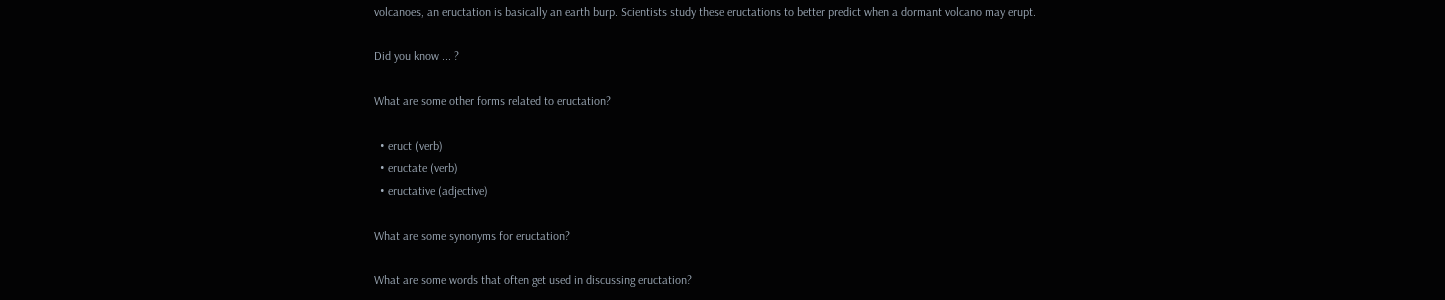volcanoes, an eructation is basically an earth burp. Scientists study these eructations to better predict when a dormant volcano may erupt.

Did you know ... ?

What are some other forms related to eructation?

  • eruct (verb)
  • eructate (verb)
  • eructative (adjective)

What are some synonyms for eructation?

What are some words that often get used in discussing eructation?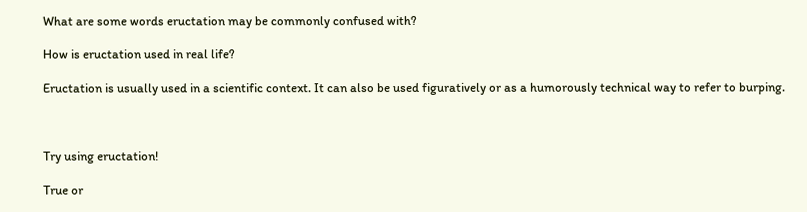What are some words eructation may be commonly confused with?

How is eructation used in real life?

Eructation is usually used in a scientific context. It can also be used figuratively or as a humorously technical way to refer to burping.



Try using eructation!

True or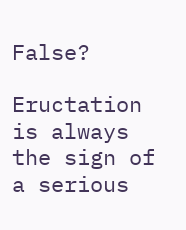False?

Eructation is always the sign of a serious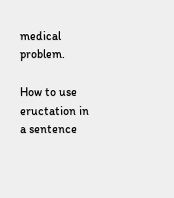medical problem.

How to use eructation in a sentence